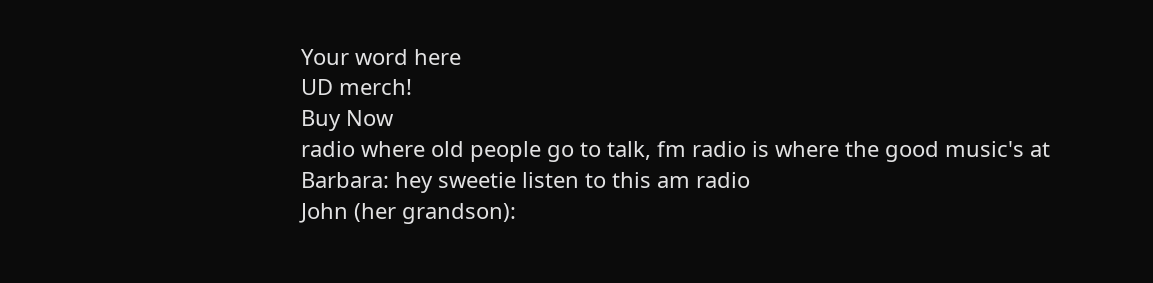Your word here
UD merch!
Buy Now
radio where old people go to talk, fm radio is where the good music's at
Barbara: hey sweetie listen to this am radio
John (her grandson):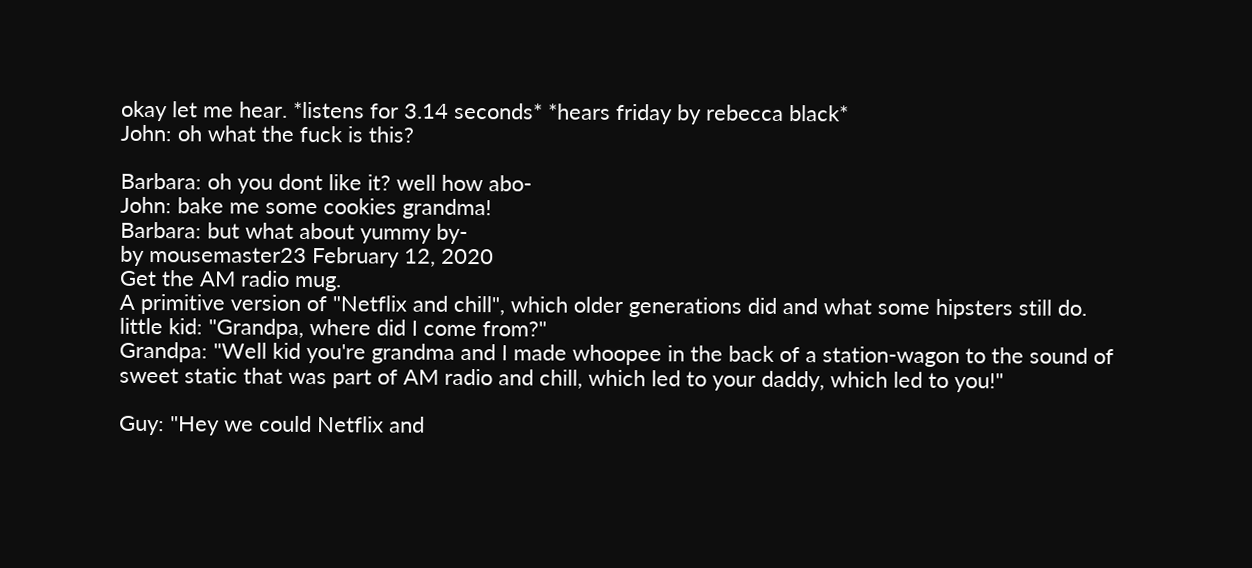okay let me hear. *listens for 3.14 seconds* *hears friday by rebecca black*
John: oh what the fuck is this?

Barbara: oh you dont like it? well how abo-
John: bake me some cookies grandma!
Barbara: but what about yummy by-
by mousemaster23 February 12, 2020
Get the AM radio mug.
A primitive version of "Netflix and chill", which older generations did and what some hipsters still do.
little kid: "Grandpa, where did I come from?"
Grandpa: "Well kid you're grandma and I made whoopee in the back of a station-wagon to the sound of sweet static that was part of AM radio and chill, which led to your daddy, which led to you!"

Guy: "Hey we could Netflix and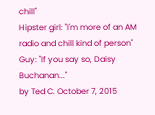chill"
Hipster girl: "I'm more of an AM radio and chill kind of person"
Guy: "If you say so, Daisy Buchanan..."
by Ted C. October 7, 2015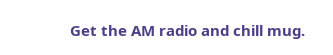Get the AM radio and chill mug.